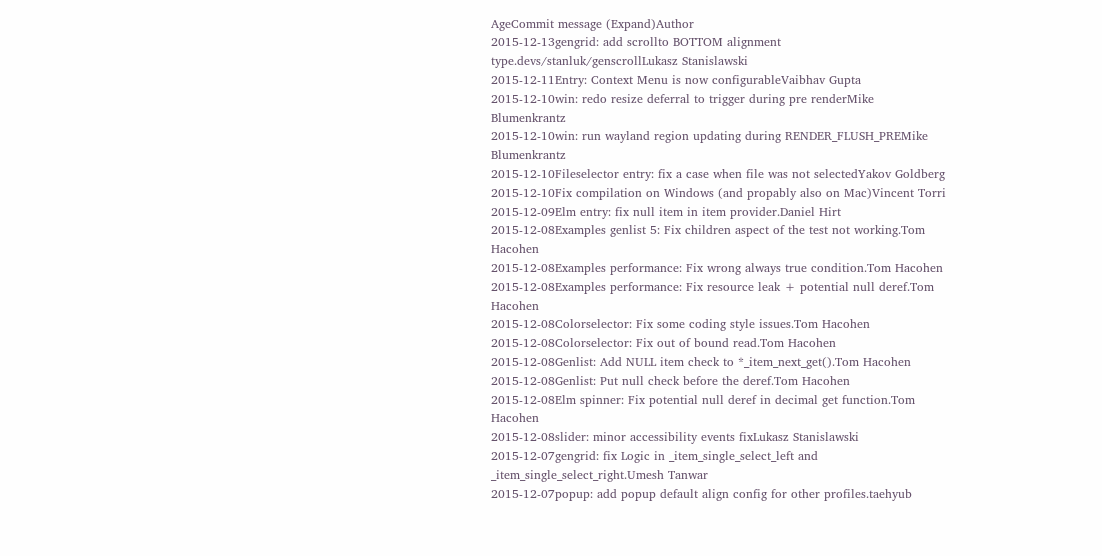AgeCommit message (Expand)Author
2015-12-13gengrid: add scrollto BOTTOM alignment type.devs/stanluk/genscrollLukasz Stanislawski
2015-12-11Entry: Context Menu is now configurableVaibhav Gupta
2015-12-10win: redo resize deferral to trigger during pre renderMike Blumenkrantz
2015-12-10win: run wayland region updating during RENDER_FLUSH_PREMike Blumenkrantz
2015-12-10Fileselector entry: fix a case when file was not selectedYakov Goldberg
2015-12-10Fix compilation on Windows (and propably also on Mac)Vincent Torri
2015-12-09Elm entry: fix null item in item provider.Daniel Hirt
2015-12-08Examples genlist 5: Fix children aspect of the test not working.Tom Hacohen
2015-12-08Examples performance: Fix wrong always true condition.Tom Hacohen
2015-12-08Examples performance: Fix resource leak + potential null deref.Tom Hacohen
2015-12-08Colorselector: Fix some coding style issues.Tom Hacohen
2015-12-08Colorselector: Fix out of bound read.Tom Hacohen
2015-12-08Genlist: Add NULL item check to *_item_next_get().Tom Hacohen
2015-12-08Genlist: Put null check before the deref.Tom Hacohen
2015-12-08Elm spinner: Fix potential null deref in decimal get function.Tom Hacohen
2015-12-08slider: minor accessibility events fixLukasz Stanislawski
2015-12-07gengrid: fix Logic in _item_single_select_left and _item_single_select_right.Umesh Tanwar
2015-12-07popup: add popup default align config for other profiles.taehyub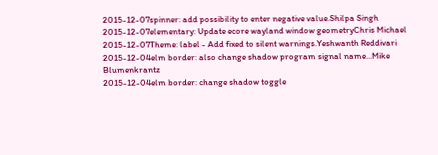2015-12-07spinner: add possibility to enter negative value.Shilpa Singh
2015-12-07elementary: Update ecore wayland window geometryChris Michael
2015-12-07Theme: label - Add fixed to silent warnings.Yeshwanth Reddivari
2015-12-04elm border: also change shadow program signal name...Mike Blumenkrantz
2015-12-04elm border: change shadow toggle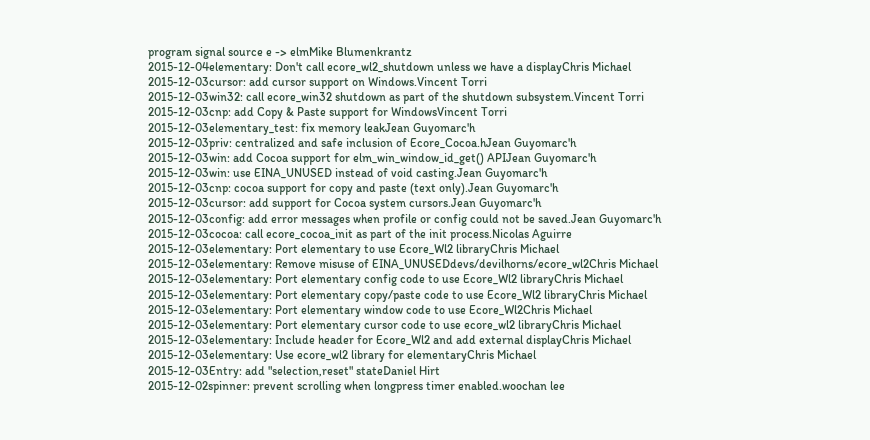program signal source e -> elmMike Blumenkrantz
2015-12-04elementary: Don't call ecore_wl2_shutdown unless we have a displayChris Michael
2015-12-03cursor: add cursor support on Windows.Vincent Torri
2015-12-03win32: call ecore_win32 shutdown as part of the shutdown subsystem.Vincent Torri
2015-12-03cnp: add Copy & Paste support for WindowsVincent Torri
2015-12-03elementary_test: fix memory leakJean Guyomarc'h
2015-12-03priv: centralized and safe inclusion of Ecore_Cocoa.hJean Guyomarc'h
2015-12-03win: add Cocoa support for elm_win_window_id_get() APIJean Guyomarc'h
2015-12-03win: use EINA_UNUSED instead of void casting.Jean Guyomarc'h
2015-12-03cnp: cocoa support for copy and paste (text only).Jean Guyomarc'h
2015-12-03cursor: add support for Cocoa system cursors.Jean Guyomarc'h
2015-12-03config: add error messages when profile or config could not be saved.Jean Guyomarc'h
2015-12-03cocoa: call ecore_cocoa_init as part of the init process.Nicolas Aguirre
2015-12-03elementary: Port elementary to use Ecore_Wl2 libraryChris Michael
2015-12-03elementary: Remove misuse of EINA_UNUSEDdevs/devilhorns/ecore_wl2Chris Michael
2015-12-03elementary: Port elementary config code to use Ecore_Wl2 libraryChris Michael
2015-12-03elementary: Port elementary copy/paste code to use Ecore_Wl2 libraryChris Michael
2015-12-03elementary: Port elementary window code to use Ecore_Wl2Chris Michael
2015-12-03elementary: Port elementary cursor code to use ecore_wl2 libraryChris Michael
2015-12-03elementary: Include header for Ecore_Wl2 and add external displayChris Michael
2015-12-03elementary: Use ecore_wl2 library for elementaryChris Michael
2015-12-03Entry: add "selection,reset" stateDaniel Hirt
2015-12-02spinner: prevent scrolling when longpress timer enabled.woochan lee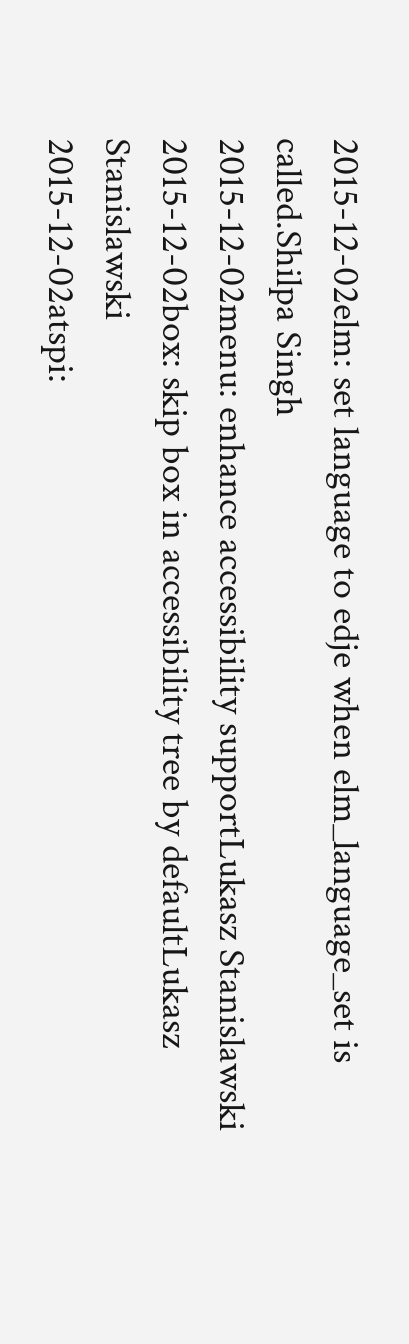2015-12-02elm: set language to edje when elm_language_set is called.Shilpa Singh
2015-12-02menu: enhance accessibility supportLukasz Stanislawski
2015-12-02box: skip box in accessibility tree by defaultLukasz Stanislawski
2015-12-02atspi: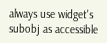always use widget's subobj as accessible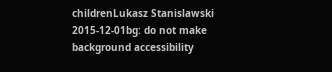childrenLukasz Stanislawski
2015-12-01bg: do not make background accessibility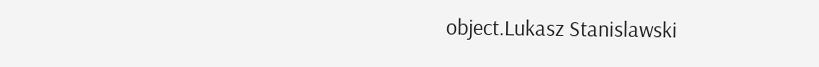object.Lukasz Stanislawski